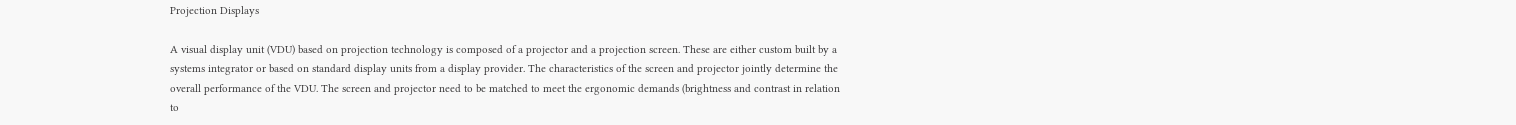Projection Displays

A visual display unit (VDU) based on projection technology is composed of a projector and a projection screen. These are either custom built by a systems integrator or based on standard display units from a display provider. The characteristics of the screen and projector jointly determine the overall performance of the VDU. The screen and projector need to be matched to meet the ergonomic demands (brightness and contrast in relation to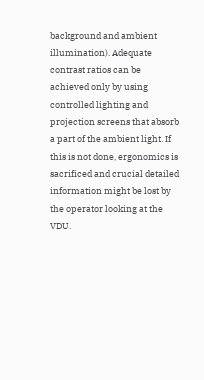background and ambient illumination). Adequate contrast ratios can be achieved only by using controlled lighting and projection screens that absorb a part of the ambient light. If this is not done, ergonomics is sacrificed and crucial detailed information might be lost by the operator looking at the VDU.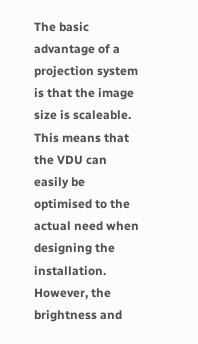The basic advantage of a projection system is that the image size is scaleable. This means that the VDU can easily be optimised to the actual need when designing the installation. However, the brightness and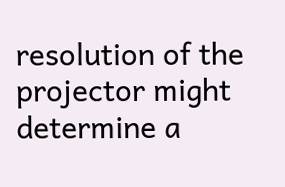resolution of the projector might determine a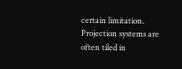certain limitation. Projection systems are often tiled in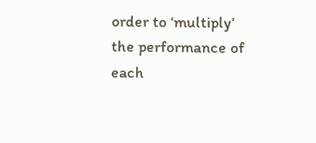order to ‘multiply’ the performance of each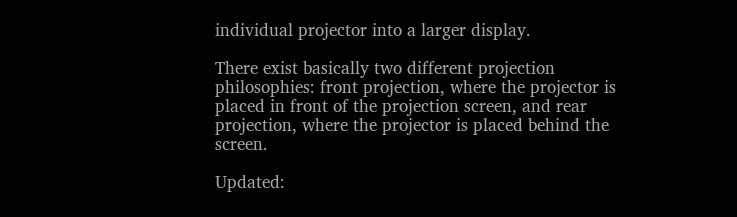individual projector into a larger display.

There exist basically two different projection philosophies: front projection, where the projector is placed in front of the projection screen, and rear projection, where the projector is placed behind the screen.

Updated: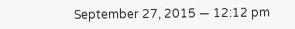September 27, 2015 — 12:12 pm